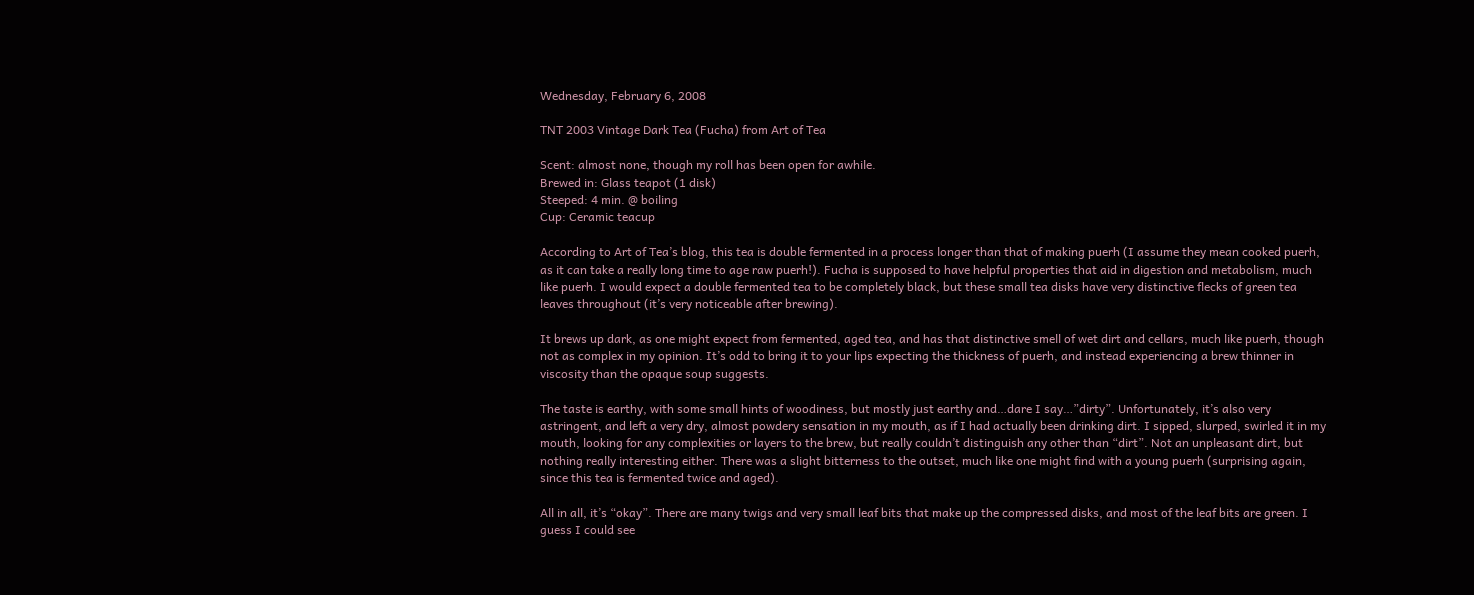Wednesday, February 6, 2008

TNT 2003 Vintage Dark Tea (Fucha) from Art of Tea

Scent: almost none, though my roll has been open for awhile.
Brewed in: Glass teapot (1 disk)
Steeped: 4 min. @ boiling
Cup: Ceramic teacup

According to Art of Tea’s blog, this tea is double fermented in a process longer than that of making puerh (I assume they mean cooked puerh, as it can take a really long time to age raw puerh!). Fucha is supposed to have helpful properties that aid in digestion and metabolism, much like puerh. I would expect a double fermented tea to be completely black, but these small tea disks have very distinctive flecks of green tea leaves throughout (it’s very noticeable after brewing).

It brews up dark, as one might expect from fermented, aged tea, and has that distinctive smell of wet dirt and cellars, much like puerh, though not as complex in my opinion. It’s odd to bring it to your lips expecting the thickness of puerh, and instead experiencing a brew thinner in viscosity than the opaque soup suggests.

The taste is earthy, with some small hints of woodiness, but mostly just earthy and…dare I say…”dirty”. Unfortunately, it’s also very astringent, and left a very dry, almost powdery sensation in my mouth, as if I had actually been drinking dirt. I sipped, slurped, swirled it in my mouth, looking for any complexities or layers to the brew, but really couldn’t distinguish any other than “dirt”. Not an unpleasant dirt, but nothing really interesting either. There was a slight bitterness to the outset, much like one might find with a young puerh (surprising again, since this tea is fermented twice and aged).

All in all, it’s “okay”. There are many twigs and very small leaf bits that make up the compressed disks, and most of the leaf bits are green. I guess I could see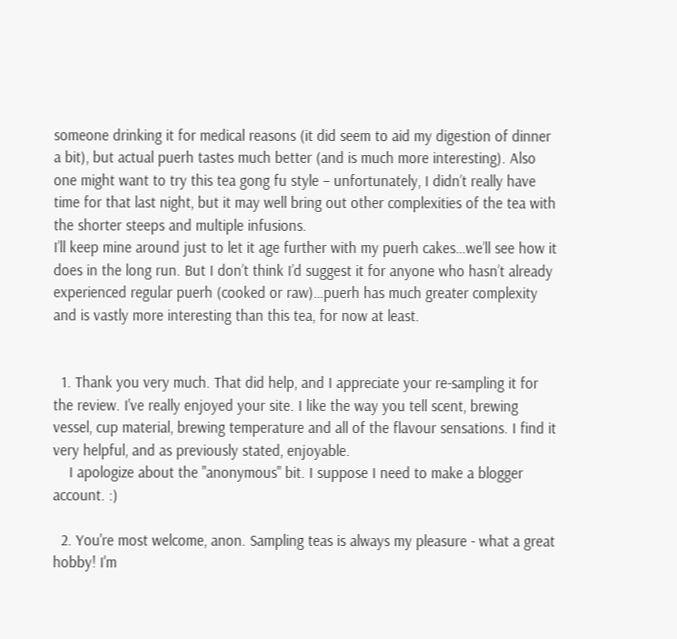someone drinking it for medical reasons (it did seem to aid my digestion of dinner a bit), but actual puerh tastes much better (and is much more interesting). Also one might want to try this tea gong fu style – unfortunately, I didn’t really have time for that last night, but it may well bring out other complexities of the tea with the shorter steeps and multiple infusions.
I’ll keep mine around just to let it age further with my puerh cakes…we’ll see how it does in the long run. But I don’t think I’d suggest it for anyone who hasn’t already experienced regular puerh (cooked or raw)…puerh has much greater complexity and is vastly more interesting than this tea, for now at least.


  1. Thank you very much. That did help, and I appreciate your re-sampling it for the review. I've really enjoyed your site. I like the way you tell scent, brewing vessel, cup material, brewing temperature and all of the flavour sensations. I find it very helpful, and as previously stated, enjoyable.
    I apologize about the "anonymous" bit. I suppose I need to make a blogger account. :)

  2. You're most welcome, anon. Sampling teas is always my pleasure - what a great hobby! I'm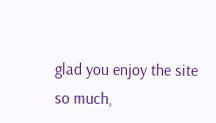glad you enjoy the site so much,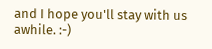and I hope you'll stay with us awhile. :-)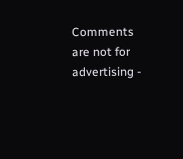Comments are not for advertising -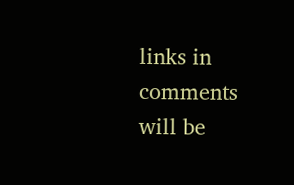links in comments will be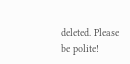deleted. Please be polite!